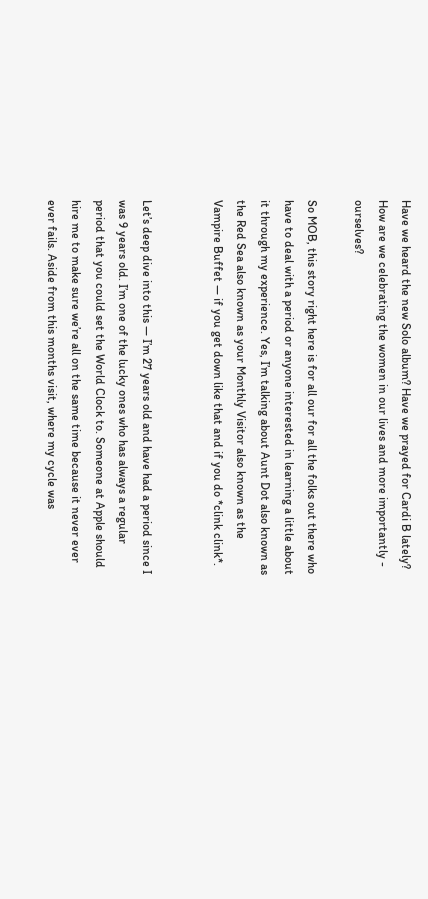Have we heard the new Solo album? Have we prayed for Cardi B lately? How are we celebrating the women in our lives and more importantly - ourselves?

So MOB, this story right here is for all our for all the folks out there who have to deal with a period or anyone interested in learning a little about it through my experience. Yes, I’m talking about Aunt Dot also known as the Red Sea also known as your Monthly Visitor also known as the Vampire Buffet — if you get down like that and if you do *clink clink*.


Let’s deep dive into this — I’m 27 years old and have had a period since I was 9 years old. I’m one of the lucky ones who has always a regular period that you could set the World Clock to. Someone at Apple should hire me to make sure we’re all on the same time because it never ever ever fails. Aside from this months visit, where my cycle was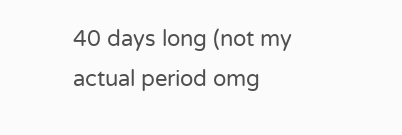40 days long (not my actual period omg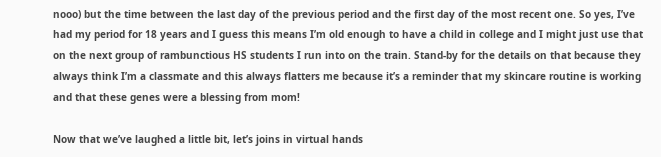nooo) but the time between the last day of the previous period and the first day of the most recent one. So yes, I’ve had my period for 18 years and I guess this means I’m old enough to have a child in college and I might just use that on the next group of rambunctious HS students I run into on the train. Stand-by for the details on that because they always think I’m a classmate and this always flatters me because it’s a reminder that my skincare routine is working and that these genes were a blessing from mom!

Now that we’ve laughed a little bit, let’s joins in virtual hands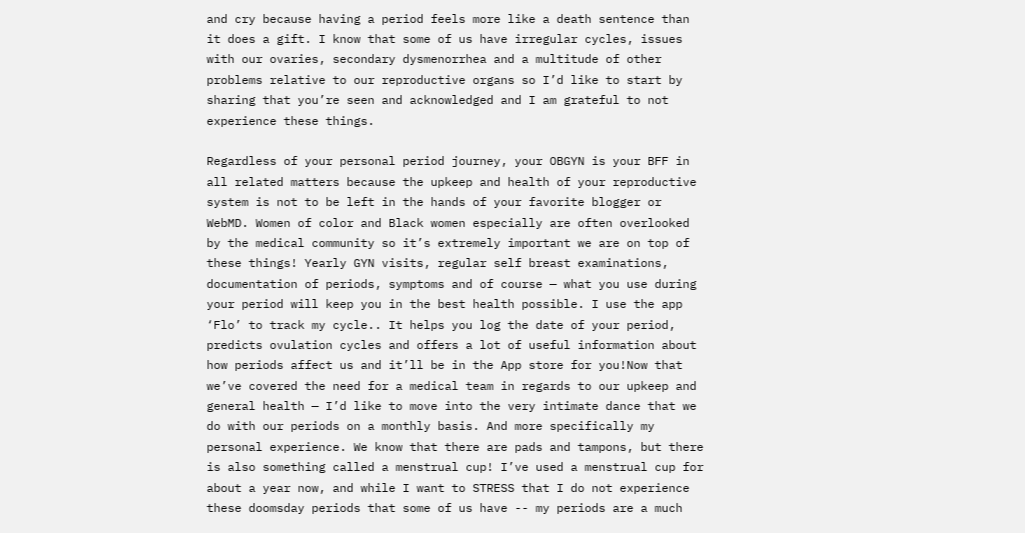and cry because having a period feels more like a death sentence than it does a gift. I know that some of us have irregular cycles, issues with our ovaries, secondary dysmenorrhea and a multitude of other problems relative to our reproductive organs so I’d like to start by sharing that you’re seen and acknowledged and I am grateful to not experience these things.

Regardless of your personal period journey, your OBGYN is your BFF in all related matters because the upkeep and health of your reproductive system is not to be left in the hands of your favorite blogger or WebMD. Women of color and Black women especially are often overlooked by the medical community so it’s extremely important we are on top of these things! Yearly GYN visits, regular self breast examinations, documentation of periods, symptoms and of course — what you use during your period will keep you in the best health possible. I use the app ‘Flo’ to track my cycle.. It helps you log the date of your period, predicts ovulation cycles and offers a lot of useful information about how periods affect us and it’ll be in the App store for you!Now that we’ve covered the need for a medical team in regards to our upkeep and general health — I’d like to move into the very intimate dance that we do with our periods on a monthly basis. And more specifically my personal experience. We know that there are pads and tampons, but there is also something called a menstrual cup! I’ve used a menstrual cup for about a year now, and while I want to STRESS that I do not experience these doomsday periods that some of us have -- my periods are a much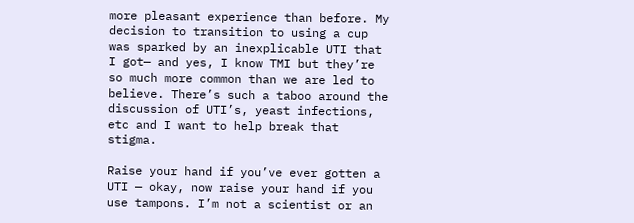more pleasant experience than before. My decision to transition to using a cup was sparked by an inexplicable UTI that I got— and yes, I know TMI but they’re so much more common than we are led to believe. There’s such a taboo around the discussion of UTI’s, yeast infections, etc and I want to help break that stigma.

Raise your hand if you’ve ever gotten a UTI — okay, now raise your hand if you use tampons. I’m not a scientist or an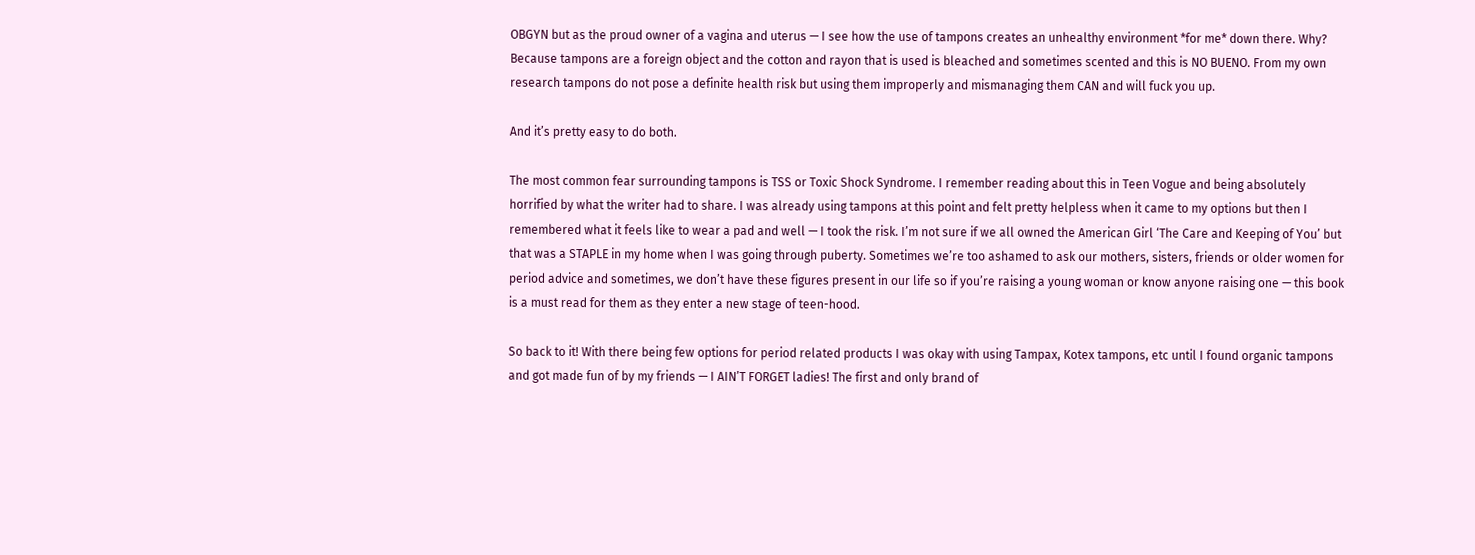OBGYN but as the proud owner of a vagina and uterus — I see how the use of tampons creates an unhealthy environment *for me* down there. Why? Because tampons are a foreign object and the cotton and rayon that is used is bleached and sometimes scented and this is NO BUENO. From my own research tampons do not pose a definite health risk but using them improperly and mismanaging them CAN and will fuck you up.

And it’s pretty easy to do both.

The most common fear surrounding tampons is TSS or Toxic Shock Syndrome. I remember reading about this in Teen Vogue and being absolutely horrified by what the writer had to share. I was already using tampons at this point and felt pretty helpless when it came to my options but then I remembered what it feels like to wear a pad and well — I took the risk. I’m not sure if we all owned the American Girl ‘The Care and Keeping of You’ but that was a STAPLE in my home when I was going through puberty. Sometimes we’re too ashamed to ask our mothers, sisters, friends or older women for period advice and sometimes, we don’t have these figures present in our life so if you’re raising a young woman or know anyone raising one — this book is a must read for them as they enter a new stage of teen-hood.

So back to it! With there being few options for period related products I was okay with using Tampax, Kotex tampons, etc until I found organic tampons and got made fun of by my friends — I AIN’T FORGET ladies! The first and only brand of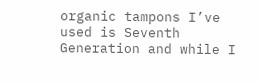organic tampons I’ve used is Seventh Generation and while I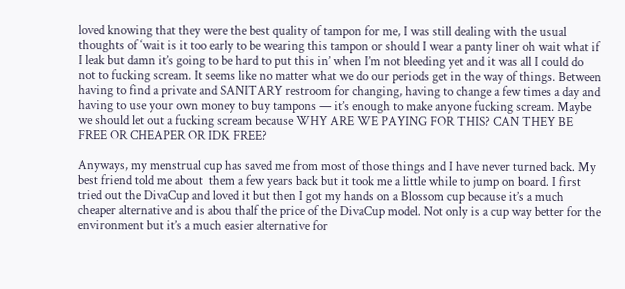loved knowing that they were the best quality of tampon for me, I was still dealing with the usual thoughts of ‘wait is it too early to be wearing this tampon or should I wear a panty liner oh wait what if I leak but damn it’s going to be hard to put this in’ when I’m not bleeding yet and it was all I could do not to fucking scream. It seems like no matter what we do our periods get in the way of things. Between having to find a private and SANITARY restroom for changing, having to change a few times a day and having to use your own money to buy tampons — it’s enough to make anyone fucking scream. Maybe we should let out a fucking scream because WHY ARE WE PAYING FOR THIS? CAN THEY BE FREE OR CHEAPER OR IDK FREE?

Anyways, my menstrual cup has saved me from most of those things and I have never turned back. My best friend told me about  them a few years back but it took me a little while to jump on board. I first tried out the DivaCup and loved it but then I got my hands on a Blossom cup because it’s a much cheaper alternative and is abou thalf the price of the DivaCup model. Not only is a cup way better for the environment but it’s a much easier alternative for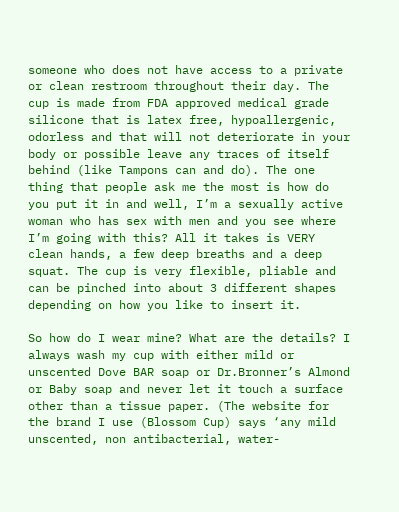someone who does not have access to a private or clean restroom throughout their day. The cup is made from FDA approved medical grade silicone that is latex free, hypoallergenic, odorless and that will not deteriorate in your body or possible leave any traces of itself behind (like Tampons can and do). The one thing that people ask me the most is how do you put it in and well, I’m a sexually active woman who has sex with men and you see where I’m going with this? All it takes is VERY clean hands, a few deep breaths and a deep squat. The cup is very flexible, pliable and can be pinched into about 3 different shapes depending on how you like to insert it.

So how do I wear mine? What are the details? I always wash my cup with either mild or unscented Dove BAR soap or Dr.Bronner’s Almond or Baby soap and never let it touch a surface other than a tissue paper. (The website for the brand I use (Blossom Cup) says ‘any mild unscented, non antibacterial, water-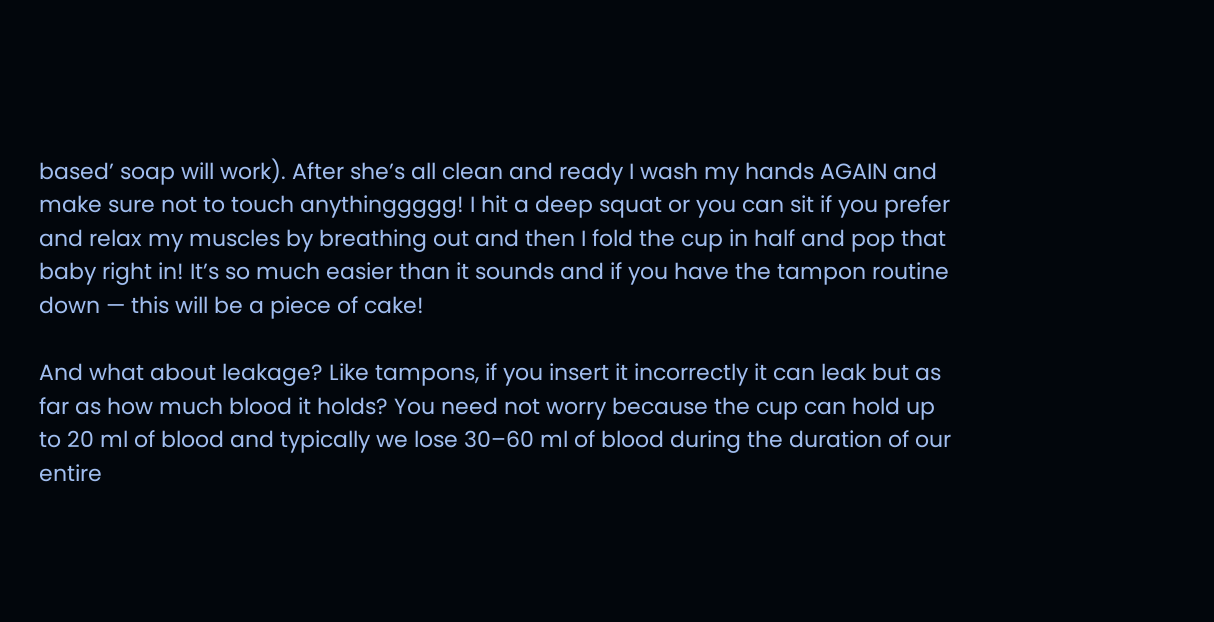based’ soap will work). After she’s all clean and ready I wash my hands AGAIN and make sure not to touch anythinggggg! I hit a deep squat or you can sit if you prefer and relax my muscles by breathing out and then I fold the cup in half and pop that baby right in! It’s so much easier than it sounds and if you have the tampon routine down — this will be a piece of cake!

And what about leakage? Like tampons, if you insert it incorrectly it can leak but as far as how much blood it holds? You need not worry because the cup can hold up to 20 ml of blood and typically we lose 30–60 ml of blood during the duration of our entire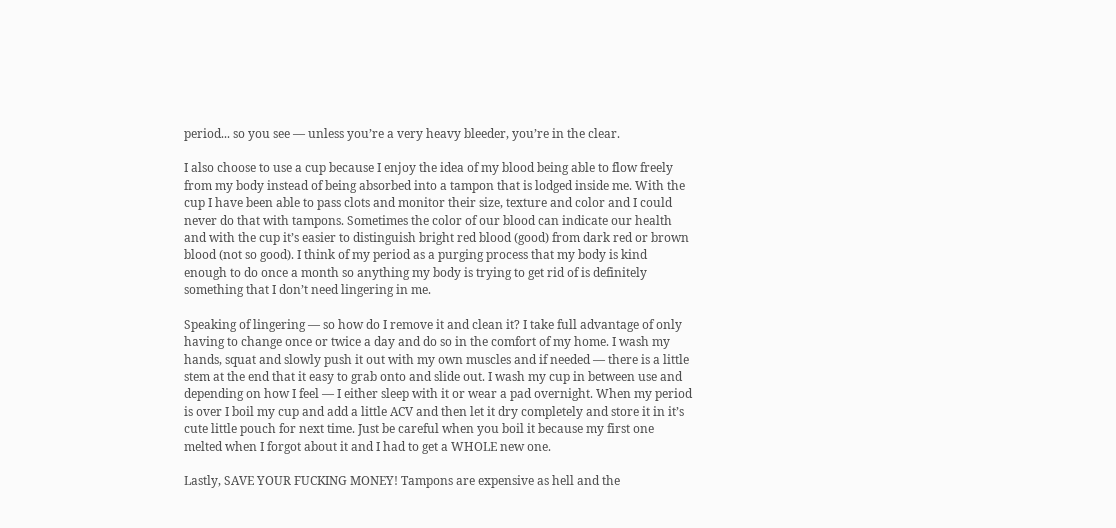period... so you see — unless you’re a very heavy bleeder, you’re in the clear.

I also choose to use a cup because I enjoy the idea of my blood being able to flow freely from my body instead of being absorbed into a tampon that is lodged inside me. With the cup I have been able to pass clots and monitor their size, texture and color and I could never do that with tampons. Sometimes the color of our blood can indicate our health and with the cup it’s easier to distinguish bright red blood (good) from dark red or brown blood (not so good). I think of my period as a purging process that my body is kind enough to do once a month so anything my body is trying to get rid of is definitely something that I don’t need lingering in me.

Speaking of lingering — so how do I remove it and clean it? I take full advantage of only having to change once or twice a day and do so in the comfort of my home. I wash my hands, squat and slowly push it out with my own muscles and if needed — there is a little stem at the end that it easy to grab onto and slide out. I wash my cup in between use and depending on how I feel — I either sleep with it or wear a pad overnight. When my period is over I boil my cup and add a little ACV and then let it dry completely and store it in it’s cute little pouch for next time. Just be careful when you boil it because my first one melted when I forgot about it and I had to get a WHOLE new one.

Lastly, SAVE YOUR FUCKING MONEY! Tampons are expensive as hell and the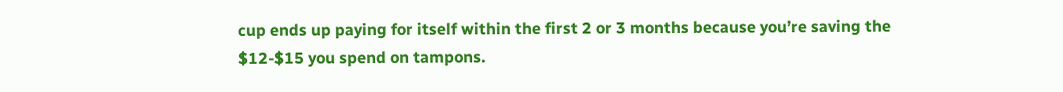cup ends up paying for itself within the first 2 or 3 months because you’re saving the $12-$15 you spend on tampons.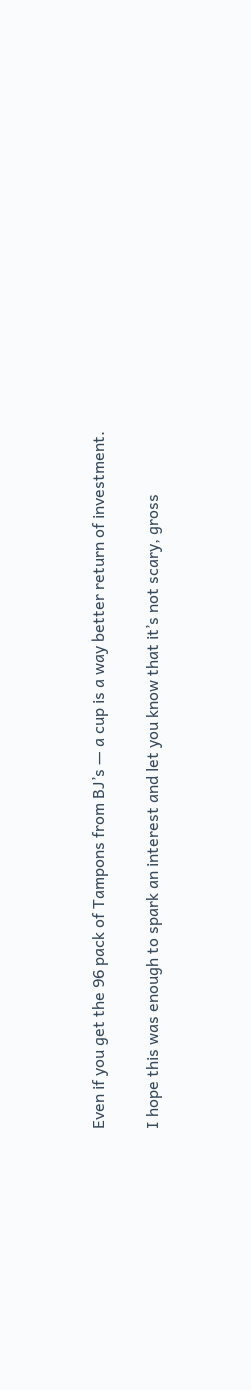Even if you get the 96 pack of Tampons from BJ’s — a cup is a way better return of investment.

I hope this was enough to spark an interest and let you know that it’s not scary, gross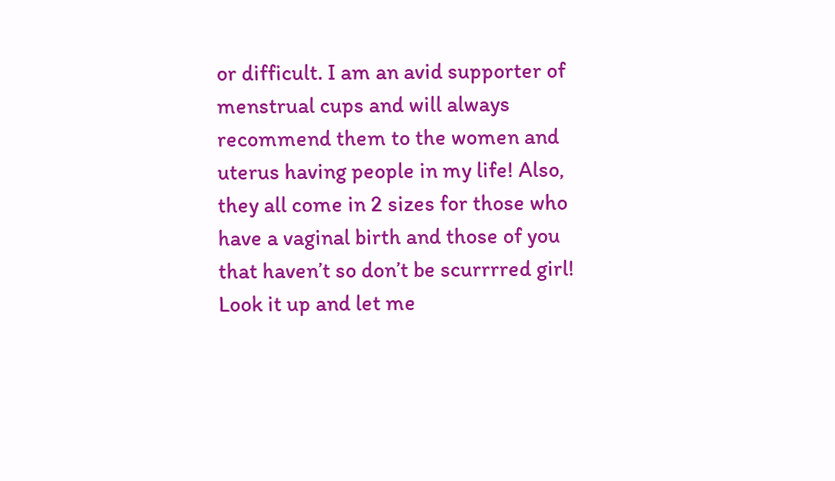or difficult. I am an avid supporter of menstrual cups and will always recommend them to the women and uterus having people in my life! Also, they all come in 2 sizes for those who have a vaginal birth and those of you that haven’t so don’t be scurrrred girl! Look it up and let me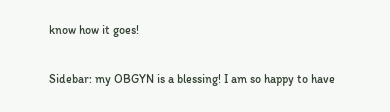know how it goes!

Sidebar: my OBGYN is a blessing! I am so happy to have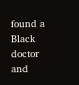found a Black doctor and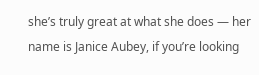she’s truly great at what she does — her name is Janice Aubey, if you’re looking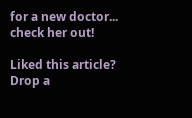for a new doctor... check her out!

Liked this article? Drop a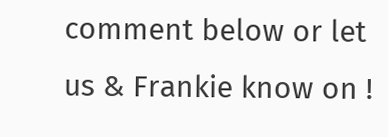comment below or let us & Frankie know on !